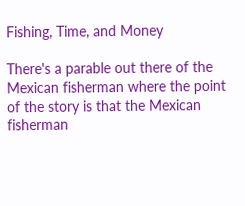Fishing, Time, and Money

There's a parable out there of the Mexican fisherman where the point of the story is that the Mexican fisherman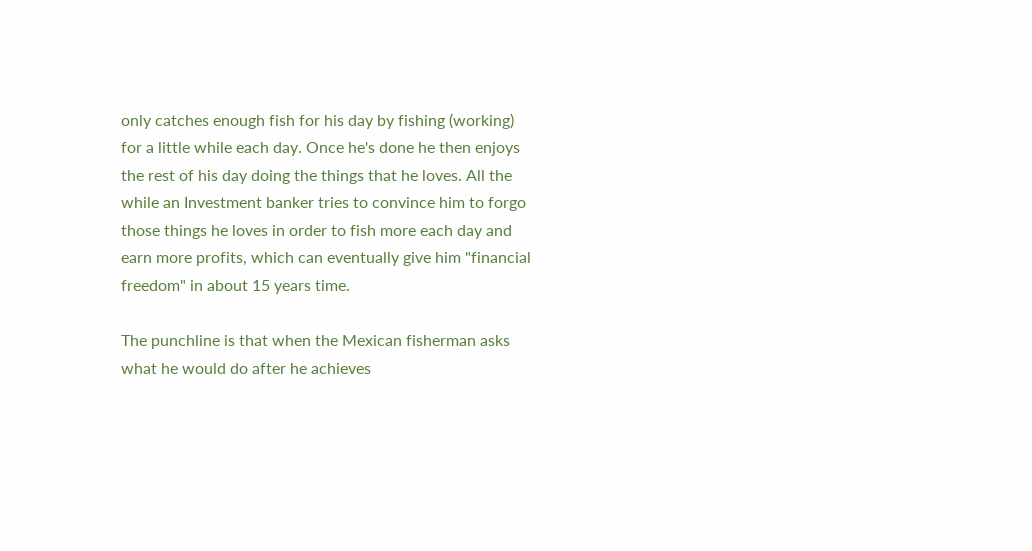only catches enough fish for his day by fishing (working) for a little while each day. Once he's done he then enjoys the rest of his day doing the things that he loves. All the while an Investment banker tries to convince him to forgo those things he loves in order to fish more each day and earn more profits, which can eventually give him "financial freedom" in about 15 years time.

The punchline is that when the Mexican fisherman asks what he would do after he achieves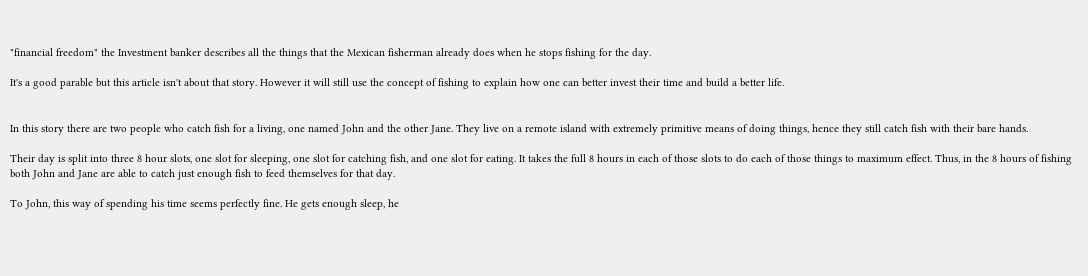"financial freedom" the Investment banker describes all the things that the Mexican fisherman already does when he stops fishing for the day.

It's a good parable but this article isn't about that story. However it will still use the concept of fishing to explain how one can better invest their time and build a better life.


In this story there are two people who catch fish for a living, one named John and the other Jane. They live on a remote island with extremely primitive means of doing things, hence they still catch fish with their bare hands.

Their day is split into three 8 hour slots, one slot for sleeping, one slot for catching fish, and one slot for eating. It takes the full 8 hours in each of those slots to do each of those things to maximum effect. Thus, in the 8 hours of fishing both John and Jane are able to catch just enough fish to feed themselves for that day.

To John, this way of spending his time seems perfectly fine. He gets enough sleep, he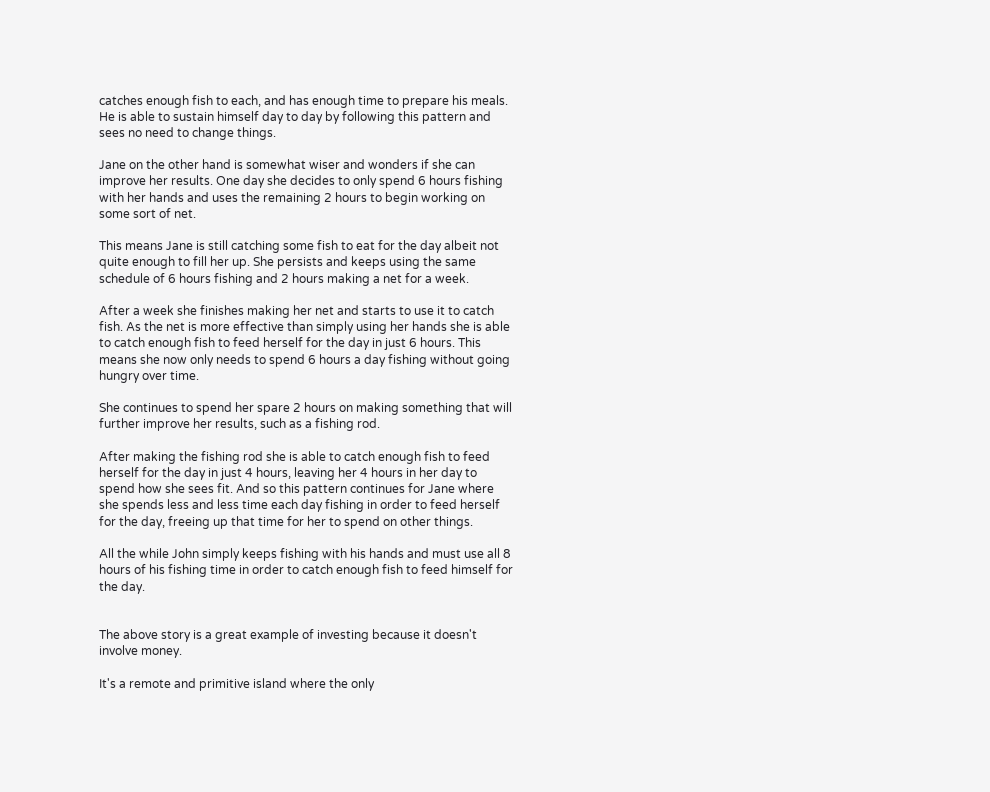catches enough fish to each, and has enough time to prepare his meals. He is able to sustain himself day to day by following this pattern and sees no need to change things.

Jane on the other hand is somewhat wiser and wonders if she can improve her results. One day she decides to only spend 6 hours fishing with her hands and uses the remaining 2 hours to begin working on some sort of net.

This means Jane is still catching some fish to eat for the day albeit not quite enough to fill her up. She persists and keeps using the same schedule of 6 hours fishing and 2 hours making a net for a week.

After a week she finishes making her net and starts to use it to catch fish. As the net is more effective than simply using her hands she is able to catch enough fish to feed herself for the day in just 6 hours. This means she now only needs to spend 6 hours a day fishing without going hungry over time.

She continues to spend her spare 2 hours on making something that will further improve her results, such as a fishing rod.

After making the fishing rod she is able to catch enough fish to feed herself for the day in just 4 hours, leaving her 4 hours in her day to spend how she sees fit. And so this pattern continues for Jane where she spends less and less time each day fishing in order to feed herself for the day, freeing up that time for her to spend on other things.

All the while John simply keeps fishing with his hands and must use all 8 hours of his fishing time in order to catch enough fish to feed himself for the day.


The above story is a great example of investing because it doesn't involve money.

It's a remote and primitive island where the only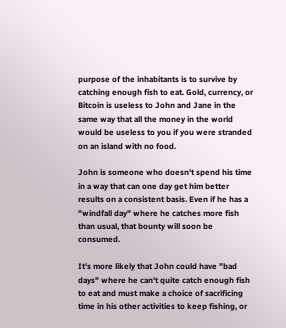purpose of the inhabitants is to survive by catching enough fish to eat. Gold, currency, or Bitcoin is useless to John and Jane in the same way that all the money in the world would be useless to you if you were stranded on an island with no food.

John is someone who doesn't spend his time in a way that can one day get him better results on a consistent basis. Even if he has a "windfall day" where he catches more fish than usual, that bounty will soon be consumed.

It's more likely that John could have "bad days" where he can't quite catch enough fish to eat and must make a choice of sacrificing time in his other activities to keep fishing, or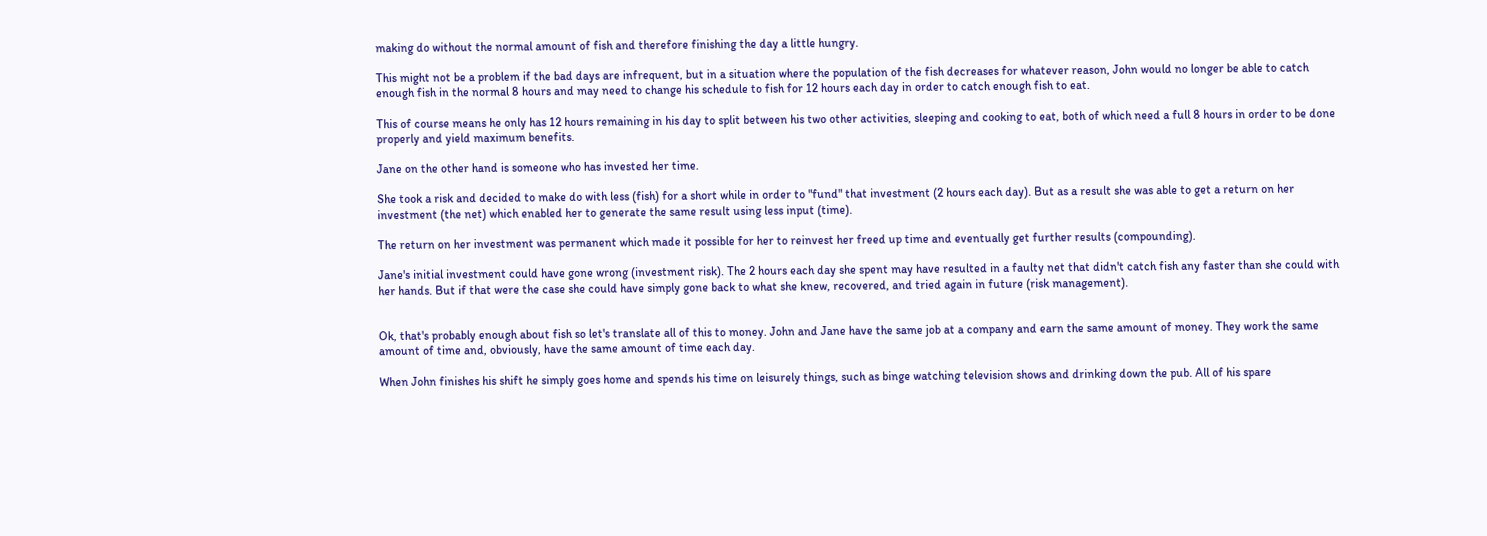making do without the normal amount of fish and therefore finishing the day a little hungry.

This might not be a problem if the bad days are infrequent, but in a situation where the population of the fish decreases for whatever reason, John would no longer be able to catch enough fish in the normal 8 hours and may need to change his schedule to fish for 12 hours each day in order to catch enough fish to eat.

This of course means he only has 12 hours remaining in his day to split between his two other activities, sleeping and cooking to eat, both of which need a full 8 hours in order to be done properly and yield maximum benefits.

Jane on the other hand is someone who has invested her time.

She took a risk and decided to make do with less (fish) for a short while in order to "fund" that investment (2 hours each day). But as a result she was able to get a return on her investment (the net) which enabled her to generate the same result using less input (time).

The return on her investment was permanent which made it possible for her to reinvest her freed up time and eventually get further results (compounding).

Jane's initial investment could have gone wrong (investment risk). The 2 hours each day she spent may have resulted in a faulty net that didn't catch fish any faster than she could with her hands. But if that were the case she could have simply gone back to what she knew, recovered, and tried again in future (risk management).


Ok, that's probably enough about fish so let's translate all of this to money. John and Jane have the same job at a company and earn the same amount of money. They work the same amount of time and, obviously, have the same amount of time each day.

When John finishes his shift he simply goes home and spends his time on leisurely things, such as binge watching television shows and drinking down the pub. All of his spare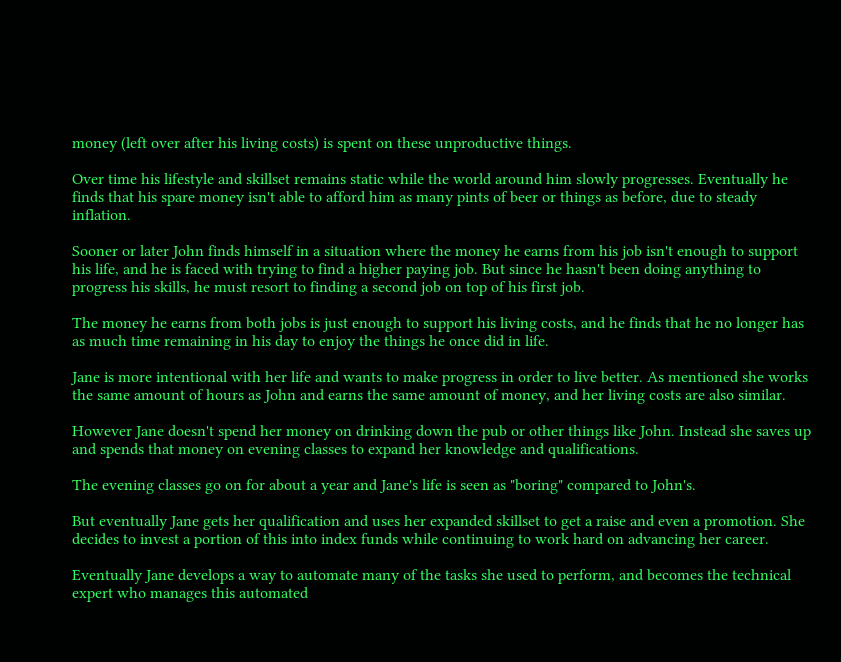money (left over after his living costs) is spent on these unproductive things.

Over time his lifestyle and skillset remains static while the world around him slowly progresses. Eventually he finds that his spare money isn't able to afford him as many pints of beer or things as before, due to steady inflation.

Sooner or later John finds himself in a situation where the money he earns from his job isn't enough to support his life, and he is faced with trying to find a higher paying job. But since he hasn't been doing anything to progress his skills, he must resort to finding a second job on top of his first job.

The money he earns from both jobs is just enough to support his living costs, and he finds that he no longer has as much time remaining in his day to enjoy the things he once did in life.

Jane is more intentional with her life and wants to make progress in order to live better. As mentioned she works the same amount of hours as John and earns the same amount of money, and her living costs are also similar.

However Jane doesn't spend her money on drinking down the pub or other things like John. Instead she saves up and spends that money on evening classes to expand her knowledge and qualifications.

The evening classes go on for about a year and Jane's life is seen as "boring" compared to John's.

But eventually Jane gets her qualification and uses her expanded skillset to get a raise and even a promotion. She decides to invest a portion of this into index funds while continuing to work hard on advancing her career.

Eventually Jane develops a way to automate many of the tasks she used to perform, and becomes the technical expert who manages this automated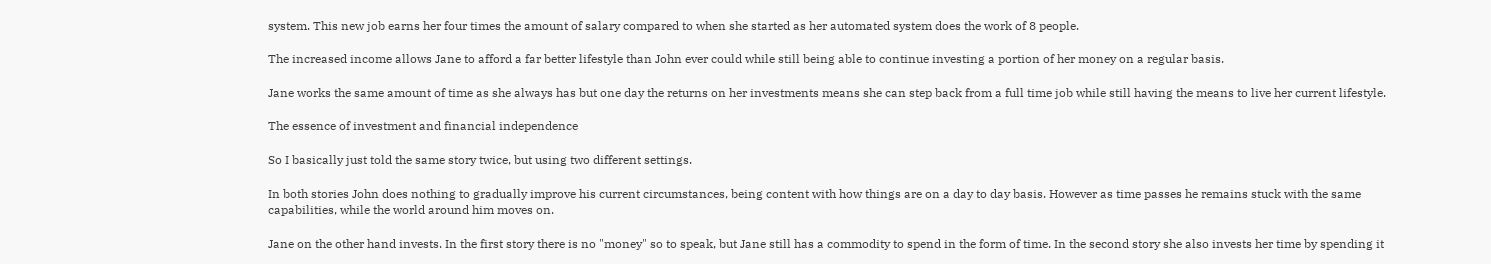system. This new job earns her four times the amount of salary compared to when she started as her automated system does the work of 8 people.

The increased income allows Jane to afford a far better lifestyle than John ever could while still being able to continue investing a portion of her money on a regular basis.

Jane works the same amount of time as she always has but one day the returns on her investments means she can step back from a full time job while still having the means to live her current lifestyle.

The essence of investment and financial independence

So I basically just told the same story twice, but using two different settings.

In both stories John does nothing to gradually improve his current circumstances, being content with how things are on a day to day basis. However as time passes he remains stuck with the same capabilities, while the world around him moves on.

Jane on the other hand invests. In the first story there is no "money" so to speak, but Jane still has a commodity to spend in the form of time. In the second story she also invests her time by spending it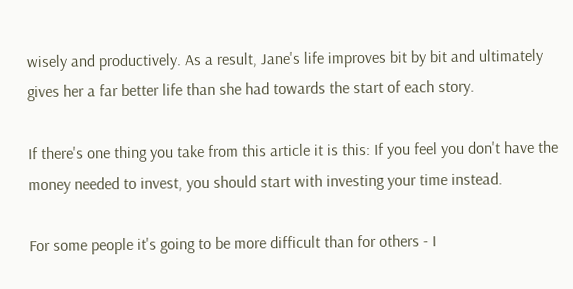wisely and productively. As a result, Jane's life improves bit by bit and ultimately gives her a far better life than she had towards the start of each story.

If there's one thing you take from this article it is this: If you feel you don't have the money needed to invest, you should start with investing your time instead.

For some people it's going to be more difficult than for others - I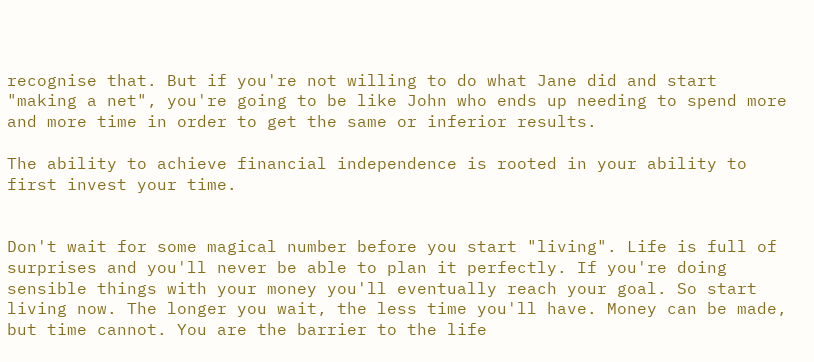recognise that. But if you're not willing to do what Jane did and start "making a net", you're going to be like John who ends up needing to spend more and more time in order to get the same or inferior results.

The ability to achieve financial independence is rooted in your ability to first invest your time.


Don't wait for some magical number before you start "living". Life is full of surprises and you'll never be able to plan it perfectly. If you're doing sensible things with your money you'll eventually reach your goal. So start living now. The longer you wait, the less time you'll have. Money can be made, but time cannot. You are the barrier to the life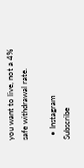you want to live, not a 4% safe withdrawal rate.

  • Instagram
Subscribe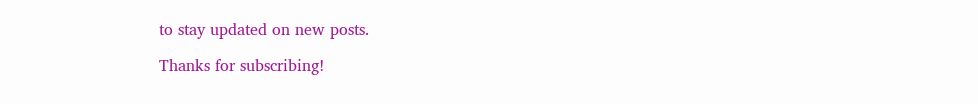to stay updated on new posts.

Thanks for subscribing!